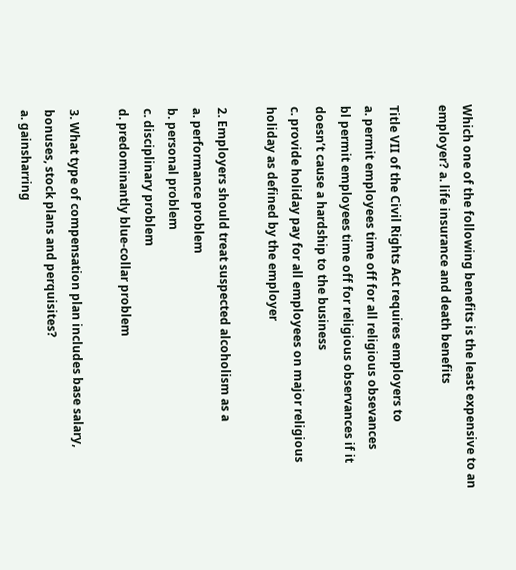Which one of the following benefits is the least expensive to an employer? a. life insurance and death benefits

Title VII of the Civil Rights Act requires employers to
a. permit employees time off for all religious obsevances
bl permit employees time off for religious observances if it doesn’t cause a hardship to the business
c. provide holiday pay for all employees on major religious holiday as defined by the employer

2. Employers should treat suspected alcoholism as a
a. performance problem
b. personal problem
c. disciplinary problem
d. predominantly blue-collar problem

3. What type of compensation plan includes base salary, bonuses, stock plans and perquisites?
a. gainsharring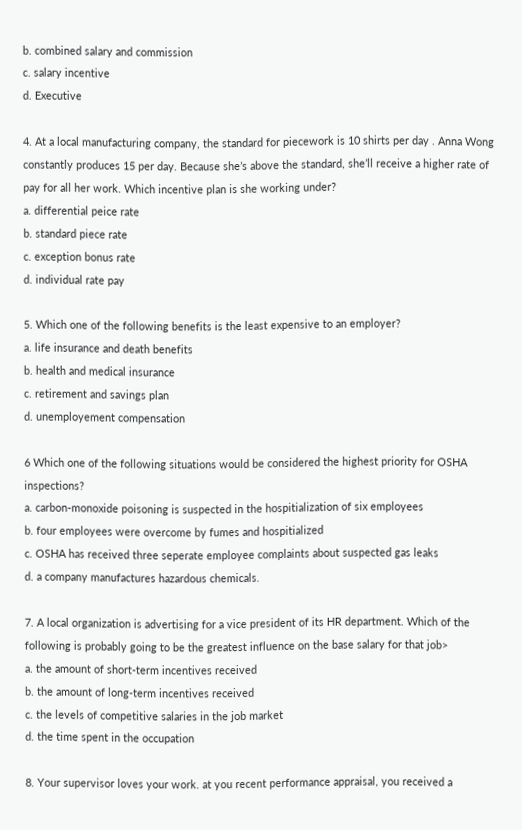b. combined salary and commission
c. salary incentive
d. Executive

4. At a local manufacturing company, the standard for piecework is 10 shirts per day . Anna Wong constantly produces 15 per day. Because she’s above the standard, she’ll receive a higher rate of pay for all her work. Which incentive plan is she working under?
a. differential peice rate
b. standard piece rate
c. exception bonus rate
d. individual rate pay

5. Which one of the following benefits is the least expensive to an employer?
a. life insurance and death benefits
b. health and medical insurance
c. retirement and savings plan
d. unemployement compensation

6 Which one of the following situations would be considered the highest priority for OSHA inspections?
a. carbon-monoxide poisoning is suspected in the hospitialization of six employees
b. four employees were overcome by fumes and hospitialized
c. OSHA has received three seperate employee complaints about suspected gas leaks
d. a company manufactures hazardous chemicals.

7. A local organization is advertising for a vice president of its HR department. Which of the following is probably going to be the greatest influence on the base salary for that job>
a. the amount of short-term incentives received
b. the amount of long-term incentives received
c. the levels of competitive salaries in the job market
d. the time spent in the occupation

8. Your supervisor loves your work. at you recent performance appraisal, you received a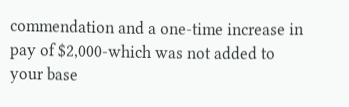commendation and a one-time increase in pay of $2,000-which was not added to your base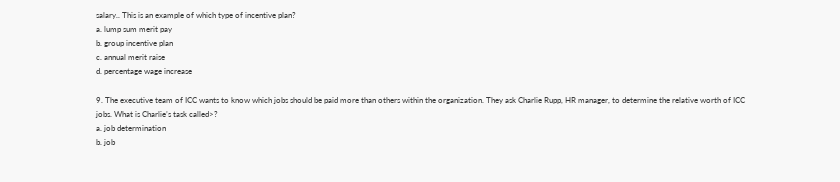salary.. This is an example of which type of incentive plan?
a. lump sum merit pay
b. group incentive plan
c. annual merit raise
d. percentage wage increase

9. The executive team of ICC wants to know which jobs should be paid more than others within the organization. They ask Charlie Rupp, HR manager, to determine the relative worth of ICC jobs. What is Charlie’s task called>?
a. job determination
b. job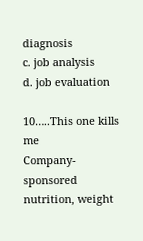diagnosis
c. job analysis
d. job evaluation

10…..This one kills me
Company-sponsored nutrition, weight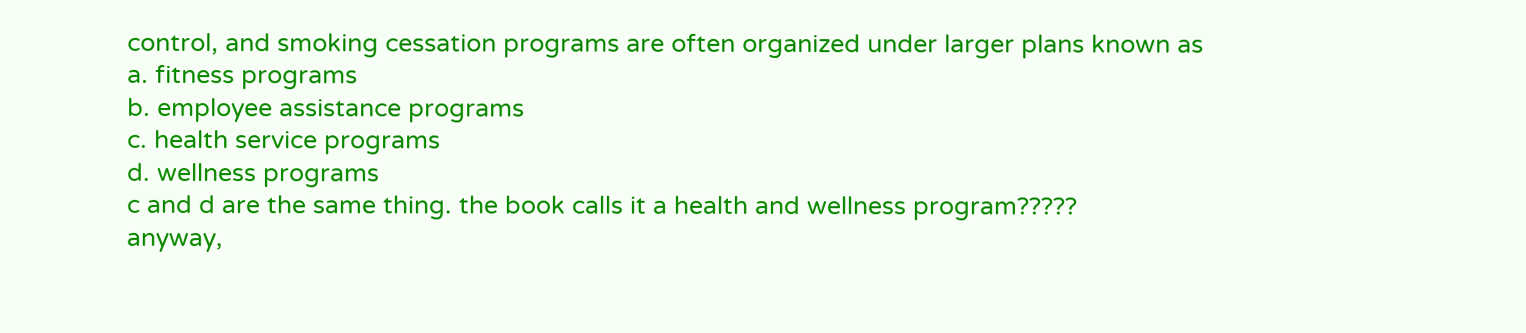control, and smoking cessation programs are often organized under larger plans known as
a. fitness programs
b. employee assistance programs
c. health service programs
d. wellness programs
c and d are the same thing. the book calls it a health and wellness program?????
anyway,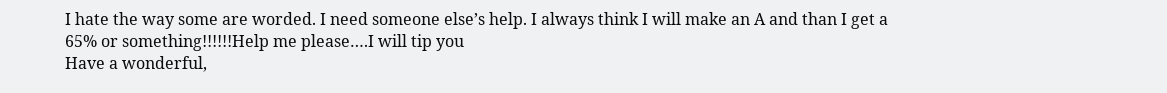I hate the way some are worded. I need someone else’s help. I always think I will make an A and than I get a 65% or something!!!!!!Help me please….I will tip you
Have a wonderful,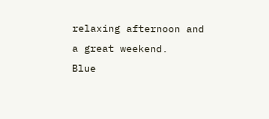relaxing afternoon and a great weekend.
Blue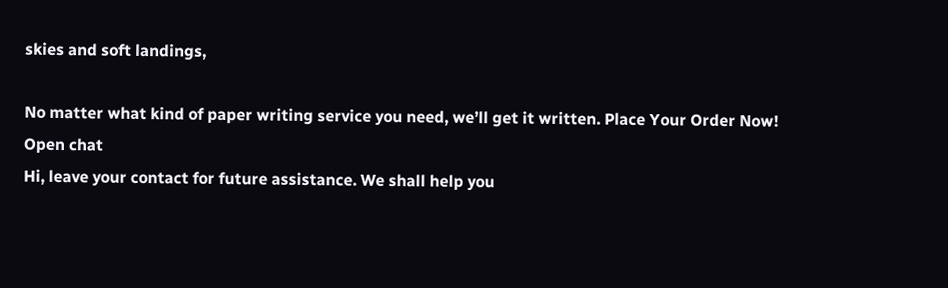skies and soft landings,

No matter what kind of paper writing service you need, we’ll get it written. Place Your Order Now!
Open chat
Hi, leave your contact for future assistance. We shall help you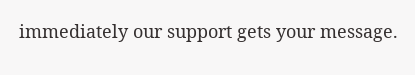immediately our support gets your message.